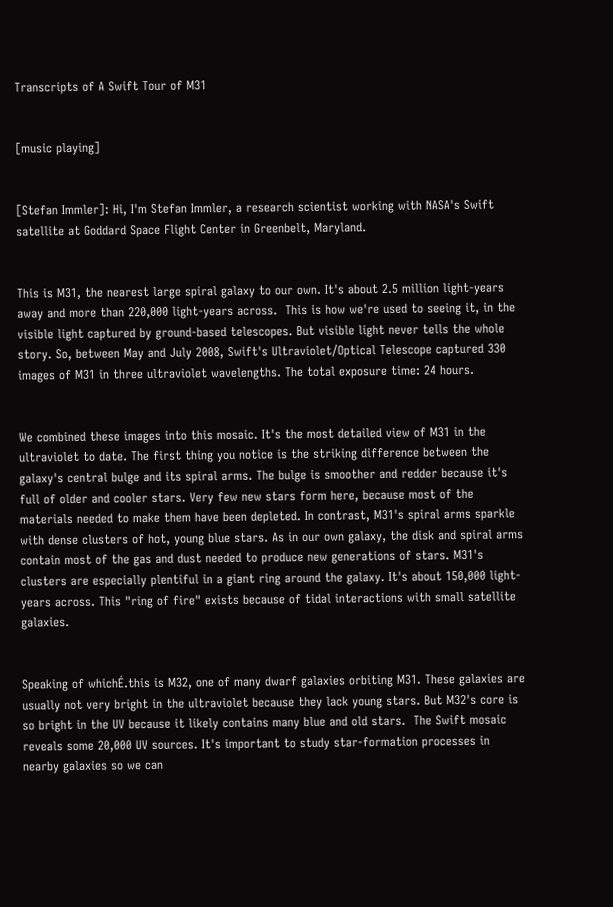Transcripts of A Swift Tour of M31


[music playing]


[Stefan Immler]: Hi, I'm Stefan Immler, a research scientist working with NASA's Swift satellite at Goddard Space Flight Center in Greenbelt, Maryland.


This is M31, the nearest large spiral galaxy to our own. It's about 2.5 million light-years away and more than 220,000 light-years across.  This is how we're used to seeing it, in the visible light captured by ground-based telescopes. But visible light never tells the whole story. So, between May and July 2008, Swift's Ultraviolet/Optical Telescope captured 330 images of M31 in three ultraviolet wavelengths. The total exposure time: 24 hours.


We combined these images into this mosaic. It's the most detailed view of M31 in the ultraviolet to date. The first thing you notice is the striking difference between the galaxy's central bulge and its spiral arms. The bulge is smoother and redder because it's full of older and cooler stars. Very few new stars form here, because most of the materials needed to make them have been depleted. In contrast, M31's spiral arms sparkle with dense clusters of hot, young blue stars. As in our own galaxy, the disk and spiral arms contain most of the gas and dust needed to produce new generations of stars. M31's clusters are especially plentiful in a giant ring around the galaxy. It's about 150,000 light-years across. This "ring of fire" exists because of tidal interactions with small satellite galaxies.


Speaking of whichÉ.this is M32, one of many dwarf galaxies orbiting M31. These galaxies are usually not very bright in the ultraviolet because they lack young stars. But M32's core is so bright in the UV because it likely contains many blue and old stars.  The Swift mosaic reveals some 20,000 UV sources. It's important to study star-formation processes in nearby galaxies so we can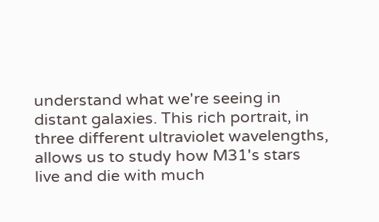understand what we're seeing in distant galaxies. This rich portrait, in three different ultraviolet wavelengths, allows us to study how M31's stars live and die with much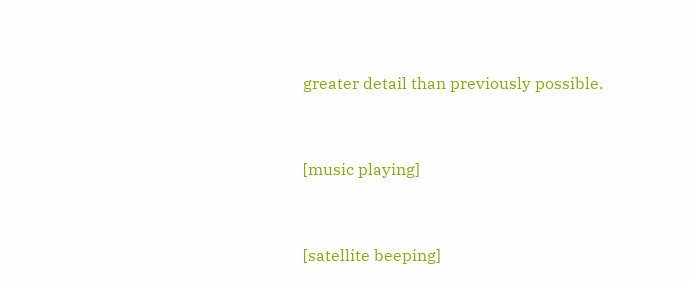greater detail than previously possible.


[music playing]


[satellite beeping]